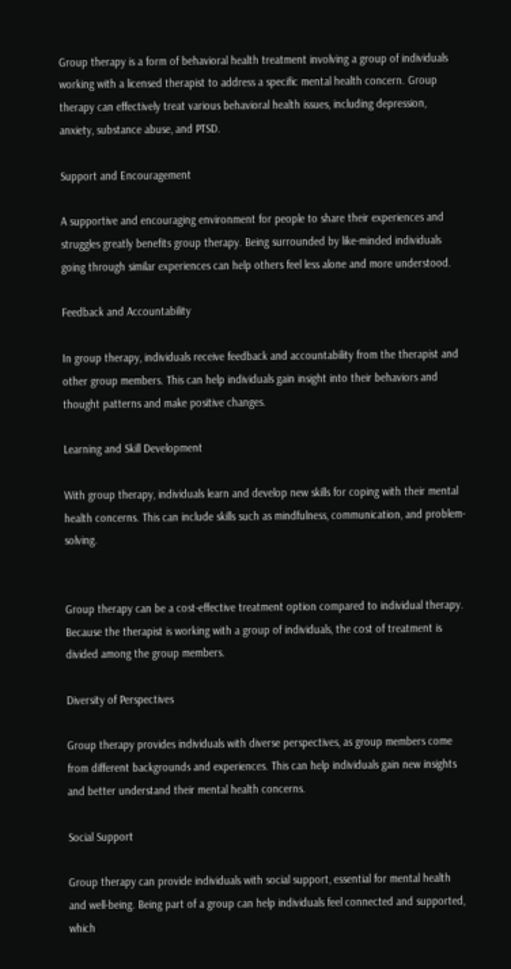Group therapy is a form of behavioral health treatment involving a group of individuals working with a licensed therapist to address a specific mental health concern. Group therapy can effectively treat various behavioral health issues, including depression, anxiety, substance abuse, and PTSD.

Support and Encouragement

A supportive and encouraging environment for people to share their experiences and struggles greatly benefits group therapy. Being surrounded by like-minded individuals going through similar experiences can help others feel less alone and more understood.

Feedback and Accountability

In group therapy, individuals receive feedback and accountability from the therapist and other group members. This can help individuals gain insight into their behaviors and thought patterns and make positive changes.

Learning and Skill Development

With group therapy, individuals learn and develop new skills for coping with their mental health concerns. This can include skills such as mindfulness, communication, and problem-solving.


Group therapy can be a cost-effective treatment option compared to individual therapy. Because the therapist is working with a group of individuals, the cost of treatment is divided among the group members.

Diversity of Perspectives

Group therapy provides individuals with diverse perspectives, as group members come from different backgrounds and experiences. This can help individuals gain new insights and better understand their mental health concerns.

Social Support

Group therapy can provide individuals with social support, essential for mental health and well-being. Being part of a group can help individuals feel connected and supported, which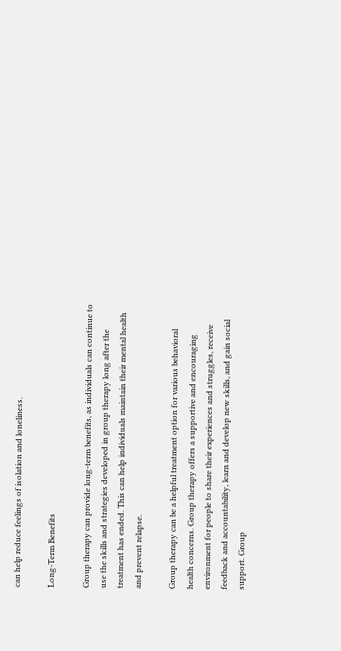can help reduce feelings of isolation and loneliness.

Long-Term Benefits

Group therapy can provide long-term benefits, as individuals can continue to use the skills and strategies developed in group therapy long after the treatment has ended. This can help individuals maintain their mental health and prevent relapse.

Group therapy can be a helpful treatment option for various behavioral health concerns. Group therapy offers a supportive and encouraging environment for people to share their experiences and struggles, receive feedback and accountability, learn and develop new skills, and gain social support. Group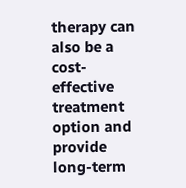therapy can also be a cost-effective treatment option and provide long-term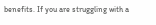benefits. If you are struggling with a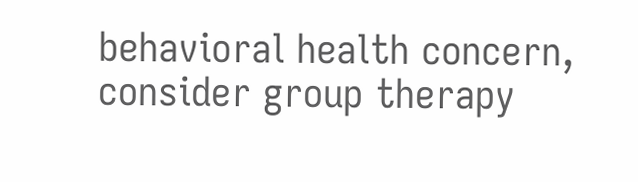behavioral health concern, consider group therapy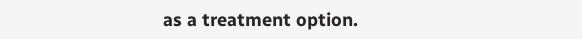as a treatment option.